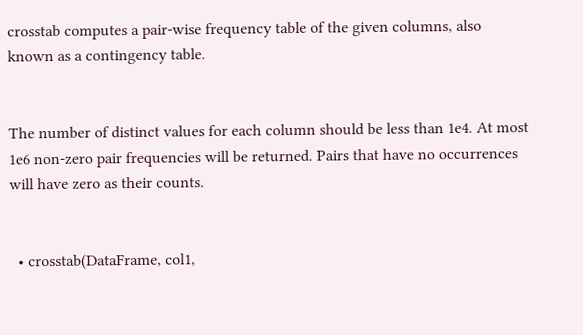crosstab computes a pair-wise frequency table of the given columns, also known as a contingency table.


The number of distinct values for each column should be less than 1e4. At most 1e6 non-zero pair frequencies will be returned. Pairs that have no occurrences will have zero as their counts.


  • crosstab(DataFrame, col1,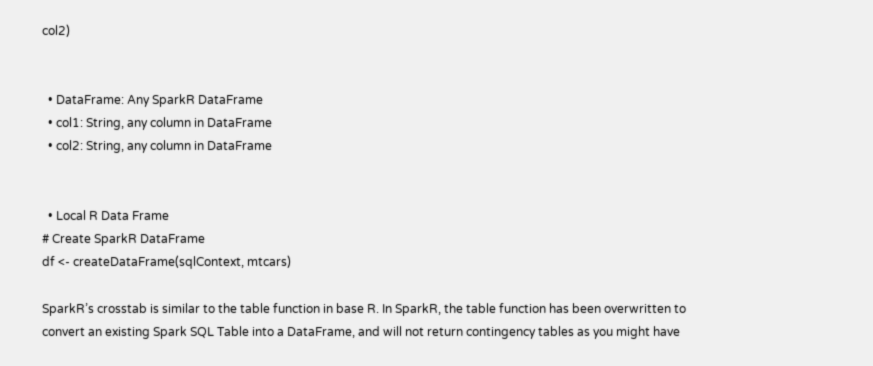col2)


  • DataFrame: Any SparkR DataFrame
  • col1: String, any column in DataFrame
  • col2: String, any column in DataFrame


  • Local R Data Frame
# Create SparkR DataFrame
df <- createDataFrame(sqlContext, mtcars)

SparkR’s crosstab is similar to the table function in base R. In SparkR, the table function has been overwritten to convert an existing Spark SQL Table into a DataFrame, and will not return contingency tables as you might have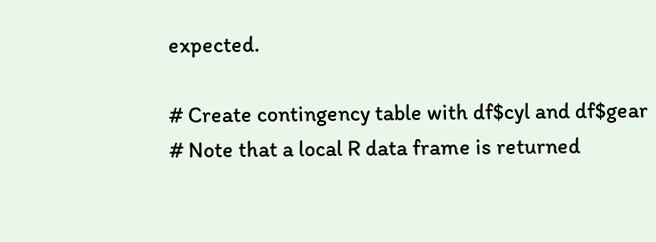expected.

# Create contingency table with df$cyl and df$gear
# Note that a local R data frame is returned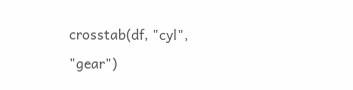crosstab(df, "cyl", "gear")